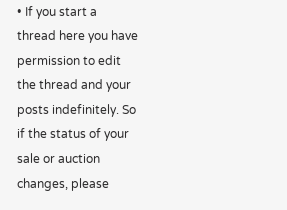• If you start a thread here you have permission to edit the thread and your posts indefinitely. So if the status of your sale or auction changes, please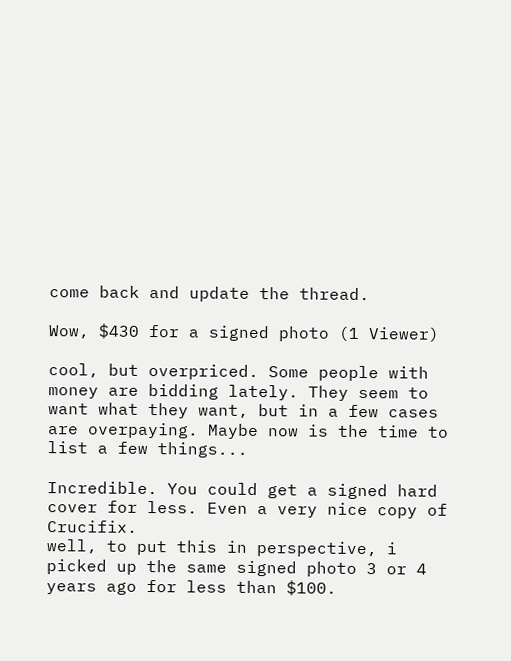come back and update the thread.

Wow, $430 for a signed photo (1 Viewer)

cool, but overpriced. Some people with money are bidding lately. They seem to want what they want, but in a few cases are overpaying. Maybe now is the time to list a few things...

Incredible. You could get a signed hard cover for less. Even a very nice copy of Crucifix.
well, to put this in perspective, i picked up the same signed photo 3 or 4 years ago for less than $100.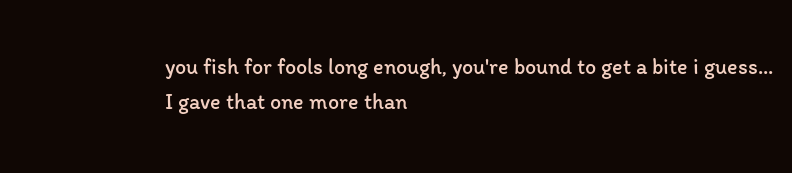you fish for fools long enough, you're bound to get a bite i guess...
I gave that one more than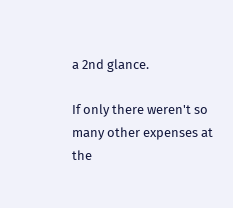a 2nd glance.

If only there weren't so many other expenses at the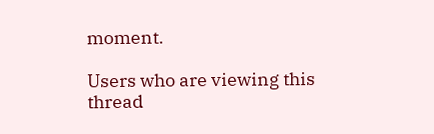moment.

Users who are viewing this thread